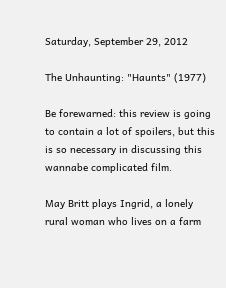Saturday, September 29, 2012

The Unhaunting: "Haunts" (1977)

Be forewarned: this review is going to contain a lot of spoilers, but this is so necessary in discussing this wannabe complicated film.

May Britt plays Ingrid, a lonely rural woman who lives on a farm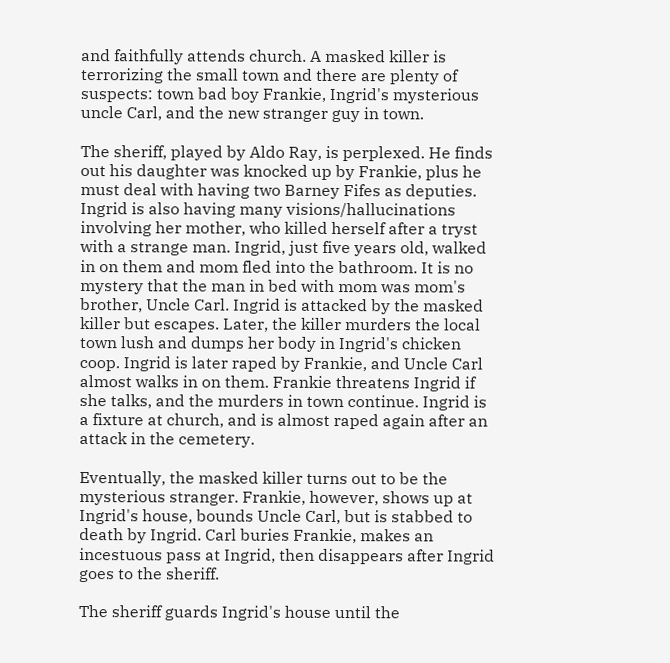and faithfully attends church. A masked killer is terrorizing the small town and there are plenty of suspects: town bad boy Frankie, Ingrid's mysterious uncle Carl, and the new stranger guy in town.

The sheriff, played by Aldo Ray, is perplexed. He finds out his daughter was knocked up by Frankie, plus he must deal with having two Barney Fifes as deputies. Ingrid is also having many visions/hallucinations involving her mother, who killed herself after a tryst with a strange man. Ingrid, just five years old, walked in on them and mom fled into the bathroom. It is no mystery that the man in bed with mom was mom's brother, Uncle Carl. Ingrid is attacked by the masked killer but escapes. Later, the killer murders the local town lush and dumps her body in Ingrid's chicken coop. Ingrid is later raped by Frankie, and Uncle Carl almost walks in on them. Frankie threatens Ingrid if she talks, and the murders in town continue. Ingrid is a fixture at church, and is almost raped again after an attack in the cemetery.

Eventually, the masked killer turns out to be the mysterious stranger. Frankie, however, shows up at Ingrid's house, bounds Uncle Carl, but is stabbed to death by Ingrid. Carl buries Frankie, makes an incestuous pass at Ingrid, then disappears after Ingrid goes to the sheriff.

The sheriff guards Ingrid's house until the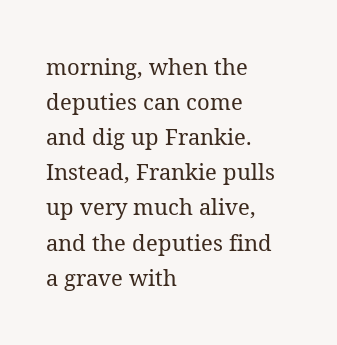morning, when the deputies can come and dig up Frankie. Instead, Frankie pulls up very much alive, and the deputies find a grave with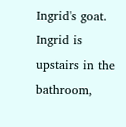Ingrid's goat. Ingrid is upstairs in the bathroom,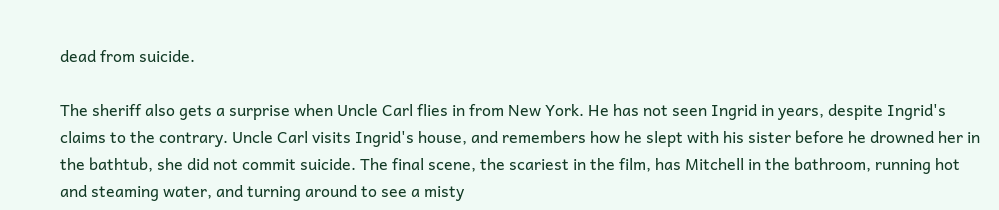dead from suicide.

The sheriff also gets a surprise when Uncle Carl flies in from New York. He has not seen Ingrid in years, despite Ingrid's claims to the contrary. Uncle Carl visits Ingrid's house, and remembers how he slept with his sister before he drowned her in the bathtub, she did not commit suicide. The final scene, the scariest in the film, has Mitchell in the bathroom, running hot and steaming water, and turning around to see a misty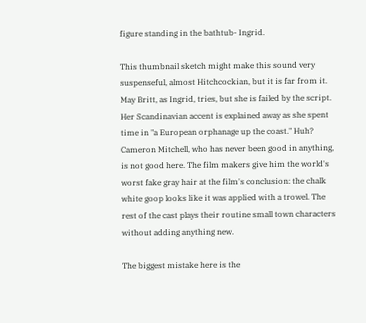figure standing in the bathtub- Ingrid.

This thumbnail sketch might make this sound very suspenseful, almost Hitchcockian, but it is far from it. May Britt, as Ingrid, tries, but she is failed by the script. Her Scandinavian accent is explained away as she spent time in "a European orphanage up the coast." Huh? Cameron Mitchell, who has never been good in anything, is not good here. The film makers give him the world's worst fake gray hair at the film's conclusion: the chalk white goop looks like it was applied with a trowel. The rest of the cast plays their routine small town characters without adding anything new.

The biggest mistake here is the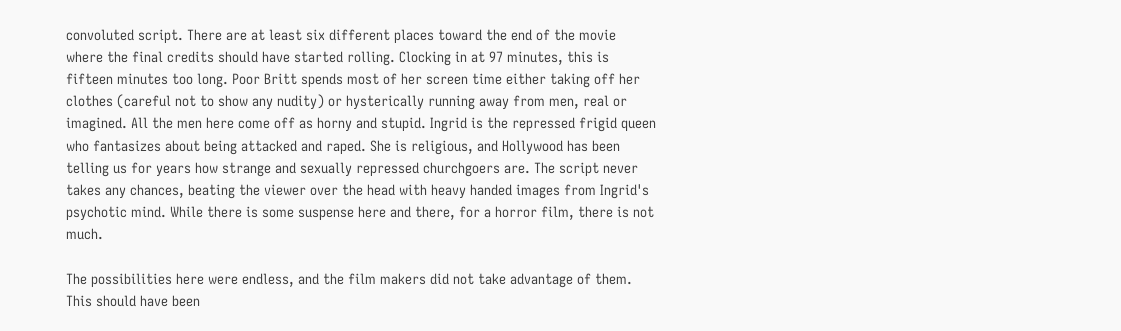convoluted script. There are at least six different places toward the end of the movie where the final credits should have started rolling. Clocking in at 97 minutes, this is fifteen minutes too long. Poor Britt spends most of her screen time either taking off her clothes (careful not to show any nudity) or hysterically running away from men, real or imagined. All the men here come off as horny and stupid. Ingrid is the repressed frigid queen who fantasizes about being attacked and raped. She is religious, and Hollywood has been telling us for years how strange and sexually repressed churchgoers are. The script never takes any chances, beating the viewer over the head with heavy handed images from Ingrid's psychotic mind. While there is some suspense here and there, for a horror film, there is not much.

The possibilities here were endless, and the film makers did not take advantage of them. This should have been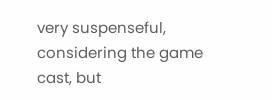very suspenseful, considering the game cast, but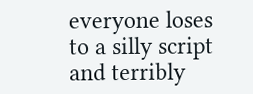everyone loses to a silly script and terribly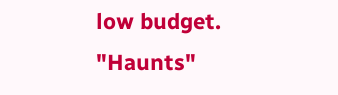low budget. "Haunts"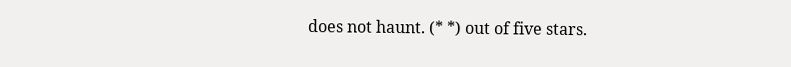does not haunt. (* *) out of five stars.